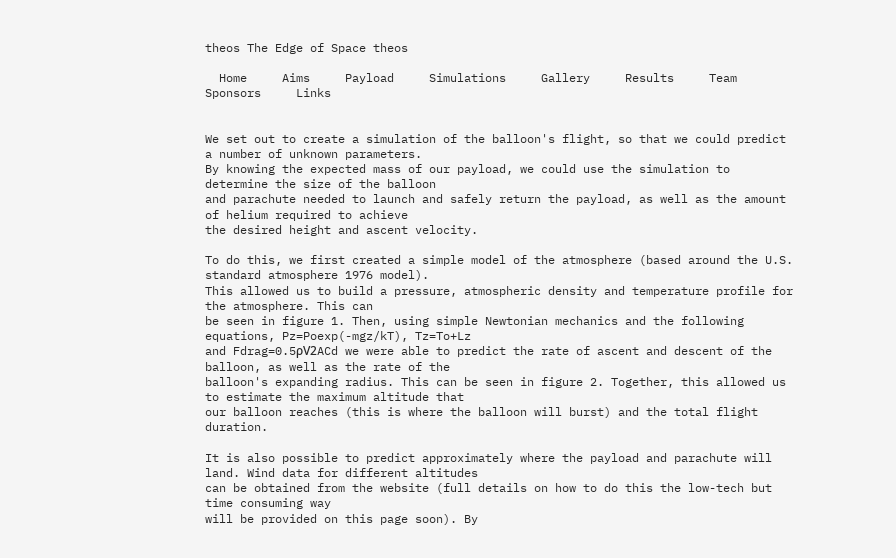theos The Edge of Space theos

  Home     Aims     Payload     Simulations     Gallery     Results     Team     Sponsors     Links


We set out to create a simulation of the balloon's flight, so that we could predict a number of unknown parameters.
By knowing the expected mass of our payload, we could use the simulation to determine the size of the balloon
and parachute needed to launch and safely return the payload, as well as the amount of helium required to achieve
the desired height and ascent velocity.

To do this, we first created a simple model of the atmosphere (based around the U.S. standard atmosphere 1976 model).
This allowed us to build a pressure, atmospheric density and temperature profile for the atmosphere. This can
be seen in figure 1. Then, using simple Newtonian mechanics and the following equations, Pz=Poexp(-mgz/kT), Tz=To+Lz
and Fdrag=0.5ρV2ACd we were able to predict the rate of ascent and descent of the balloon, as well as the rate of the
balloon's expanding radius. This can be seen in figure 2. Together, this allowed us to estimate the maximum altitude that
our balloon reaches (this is where the balloon will burst) and the total flight duration.

It is also possible to predict approximately where the payload and parachute will land. Wind data for different altitudes
can be obtained from the website (full details on how to do this the low-tech but time consuming way
will be provided on this page soon). By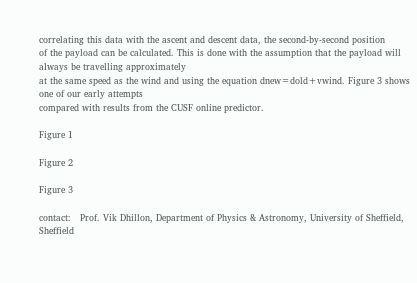correlating this data with the ascent and descent data, the second-by-second position
of the payload can be calculated. This is done with the assumption that the payload will always be travelling approximately
at the same speed as the wind and using the equation dnew=dold+vwind. Figure 3 shows one of our early attempts
compared with results from the CUSF online predictor.

Figure 1

Figure 2

Figure 3

contact:   Prof. Vik Dhillon, Department of Physics & Astronomy, University of Sheffield, Sheffield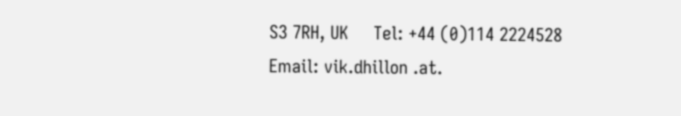S3 7RH, UK     Tel: +44 (0)114 2224528     Email: vik.dhillon .at.